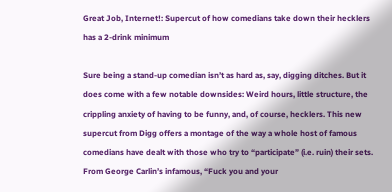Great Job, Internet!: Supercut of how comedians take down their hecklers has a 2-drink minimum

Sure being a stand-up comedian isn’t as hard as, say, digging ditches. But it does come with a few notable downsides: Weird hours, little structure, the crippling anxiety of having to be funny, and, of course, hecklers. This new supercut from Digg offers a montage of the way a whole host of famous comedians have dealt with those who try to “participate” (i.e. ruin) their sets. From George Carlin’s infamous, “Fuck you and your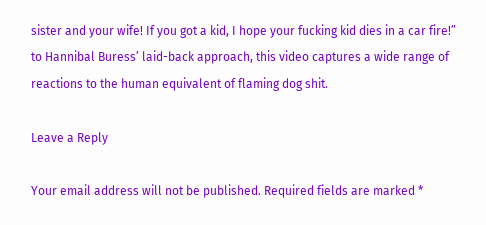sister and your wife! If you got a kid, I hope your fucking kid dies in a car fire!” to Hannibal Buress’ laid-back approach, this video captures a wide range of reactions to the human equivalent of flaming dog shit.

Leave a Reply

Your email address will not be published. Required fields are marked *